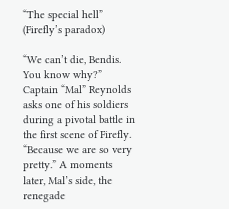“The special hell” (Firefly’s paradox)

“We can’t die, Bendis. You know why?” Captain “Mal” Reynolds asks one of his soldiers during a pivotal battle in the first scene of Firefly. “Because we are so very pretty.” A moments later, Mal’s side, the renegade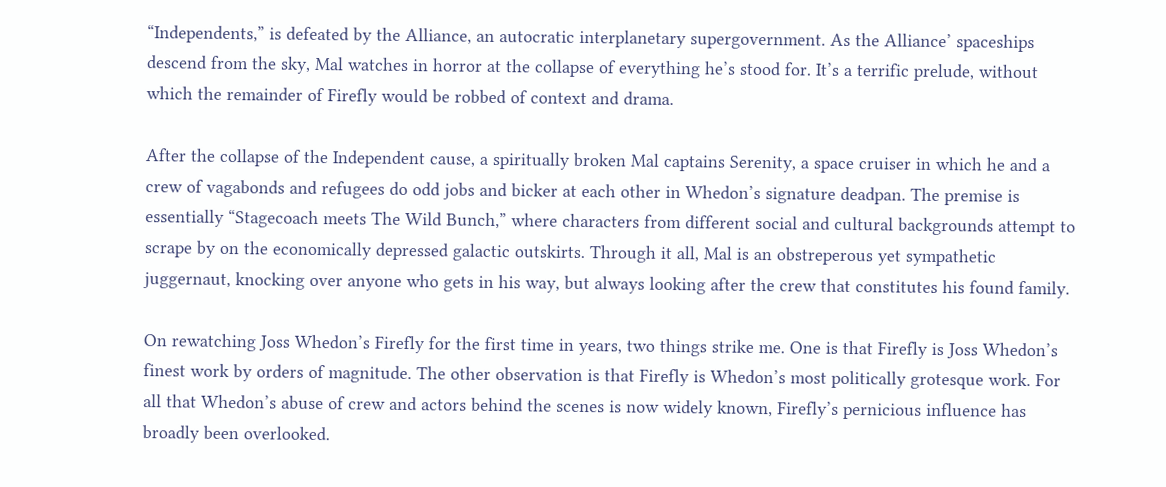“Independents,” is defeated by the Alliance, an autocratic interplanetary supergovernment. As the Alliance’ spaceships descend from the sky, Mal watches in horror at the collapse of everything he’s stood for. It’s a terrific prelude, without which the remainder of Firefly would be robbed of context and drama.

After the collapse of the Independent cause, a spiritually broken Mal captains Serenity, a space cruiser in which he and a crew of vagabonds and refugees do odd jobs and bicker at each other in Whedon’s signature deadpan. The premise is essentially “Stagecoach meets The Wild Bunch,” where characters from different social and cultural backgrounds attempt to scrape by on the economically depressed galactic outskirts. Through it all, Mal is an obstreperous yet sympathetic juggernaut, knocking over anyone who gets in his way, but always looking after the crew that constitutes his found family.

On rewatching Joss Whedon’s Firefly for the first time in years, two things strike me. One is that Firefly is Joss Whedon’s finest work by orders of magnitude. The other observation is that Firefly is Whedon’s most politically grotesque work. For all that Whedon’s abuse of crew and actors behind the scenes is now widely known, Firefly’s pernicious influence has broadly been overlooked.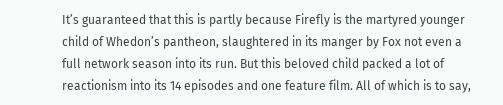It’s guaranteed that this is partly because Firefly is the martyred younger child of Whedon’s pantheon, slaughtered in its manger by Fox not even a full network season into its run. But this beloved child packed a lot of reactionism into its 14 episodes and one feature film. All of which is to say,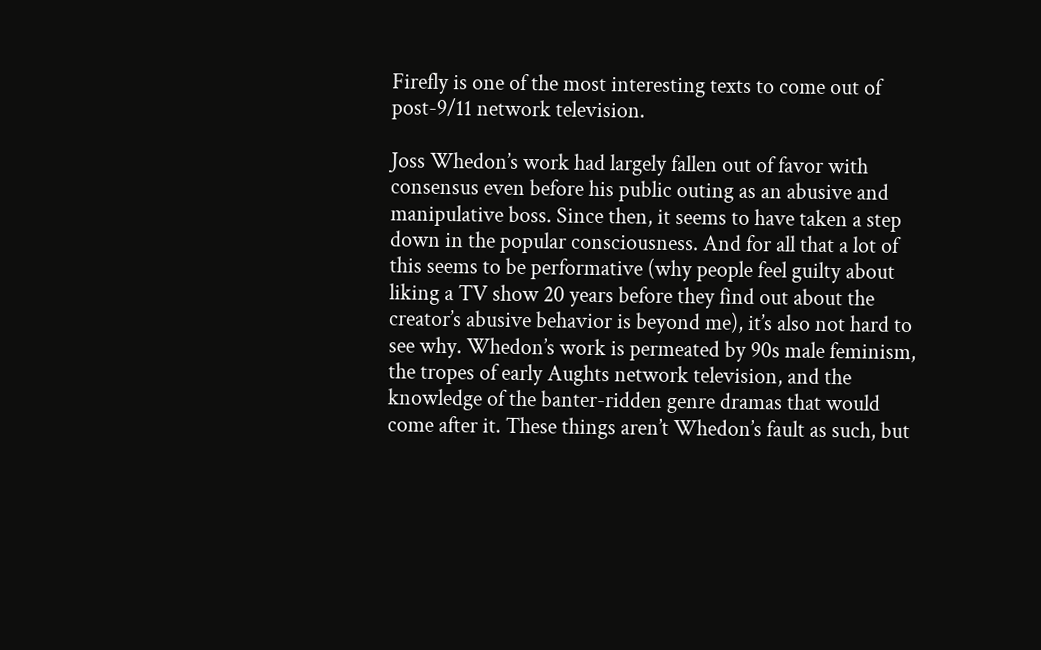Firefly is one of the most interesting texts to come out of post-9/11 network television.

Joss Whedon’s work had largely fallen out of favor with consensus even before his public outing as an abusive and manipulative boss. Since then, it seems to have taken a step down in the popular consciousness. And for all that a lot of this seems to be performative (why people feel guilty about liking a TV show 20 years before they find out about the creator’s abusive behavior is beyond me), it’s also not hard to see why. Whedon’s work is permeated by 90s male feminism, the tropes of early Aughts network television, and the knowledge of the banter-ridden genre dramas that would come after it. These things aren’t Whedon’s fault as such, but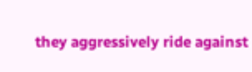they aggressively ride against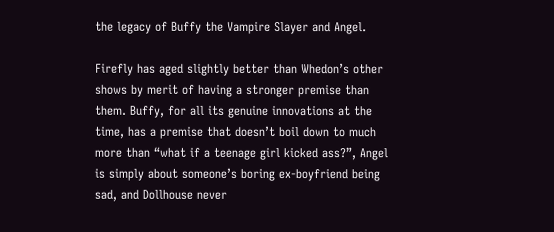the legacy of Buffy the Vampire Slayer and Angel.

Firefly has aged slightly better than Whedon’s other shows by merit of having a stronger premise than them. Buffy, for all its genuine innovations at the time, has a premise that doesn’t boil down to much more than “what if a teenage girl kicked ass?”, Angel is simply about someone’s boring ex-boyfriend being sad, and Dollhouse never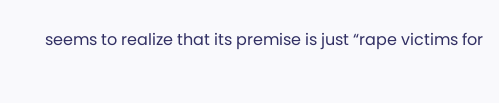seems to realize that its premise is just “rape victims for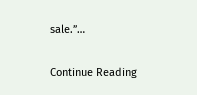sale.”…

Continue Reading